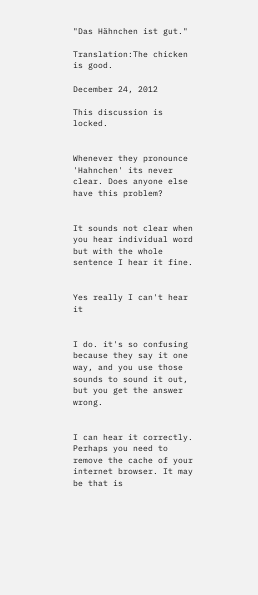"Das Hähnchen ist gut."

Translation:The chicken is good.

December 24, 2012

This discussion is locked.


Whenever they pronounce 'Hahnchen' its never clear. Does anyone else have this problem?


It sounds not clear when you hear individual word but with the whole sentence I hear it fine.


Yes really I can't hear it


I do. it's so confusing because they say it one way, and you use those sounds to sound it out, but you get the answer wrong.


I can hear it correctly. Perhaps you need to remove the cache of your internet browser. It may be that is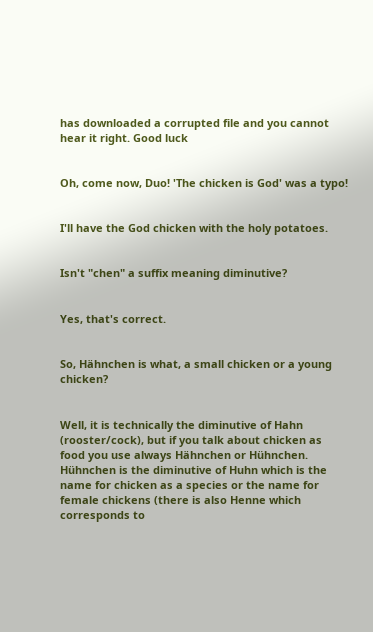has downloaded a corrupted file and you cannot hear it right. Good luck


Oh, come now, Duo! 'The chicken is God' was a typo!


I'll have the God chicken with the holy potatoes.


Isn't "chen" a suffix meaning diminutive?


Yes, that's correct.


So, Hähnchen is what, a small chicken or a young chicken?


Well, it is technically the diminutive of Hahn (rooster/cock), but if you talk about chicken as food you use always Hähnchen or Hühnchen. Hühnchen is the diminutive of Huhn which is the name for chicken as a species or the name for female chickens (there is also Henne which corresponds to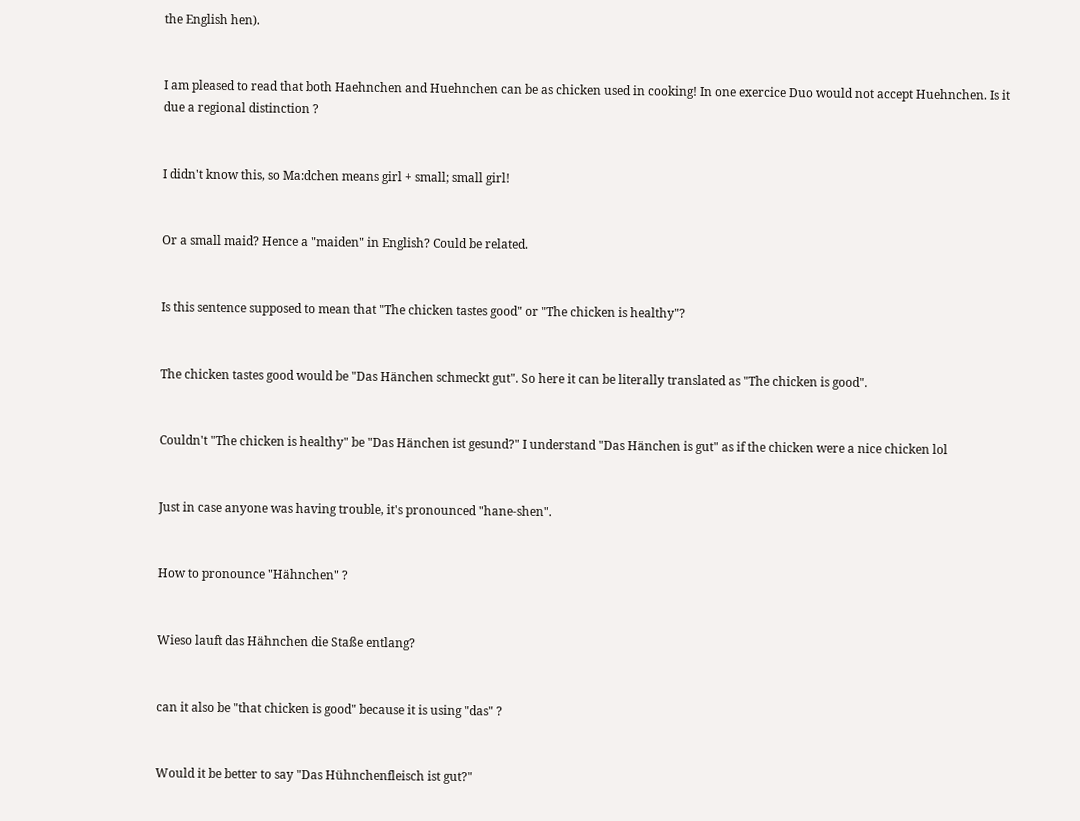the English hen).


I am pleased to read that both Haehnchen and Huehnchen can be as chicken used in cooking! In one exercice Duo would not accept Huehnchen. Is it due a regional distinction ?


I didn't know this, so Ma:dchen means girl + small; small girl!


Or a small maid? Hence a "maiden" in English? Could be related.


Is this sentence supposed to mean that "The chicken tastes good" or "The chicken is healthy"?


The chicken tastes good would be "Das Hänchen schmeckt gut". So here it can be literally translated as "The chicken is good".


Couldn't "The chicken is healthy" be "Das Hänchen ist gesund?" I understand "Das Hänchen is gut" as if the chicken were a nice chicken lol


Just in case anyone was having trouble, it's pronounced "hane-shen".


How to pronounce "Hähnchen" ?


Wieso lauft das Hähnchen die Staße entlang?


can it also be "that chicken is good" because it is using "das" ?


Would it be better to say "Das Hühnchenfleisch ist gut?"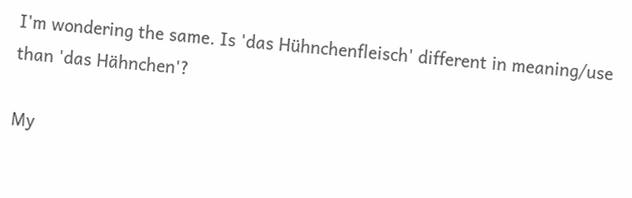I'm wondering the same. Is 'das Hühnchenfleisch' different in meaning/use than 'das Hähnchen'?

My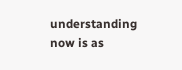understanding now is as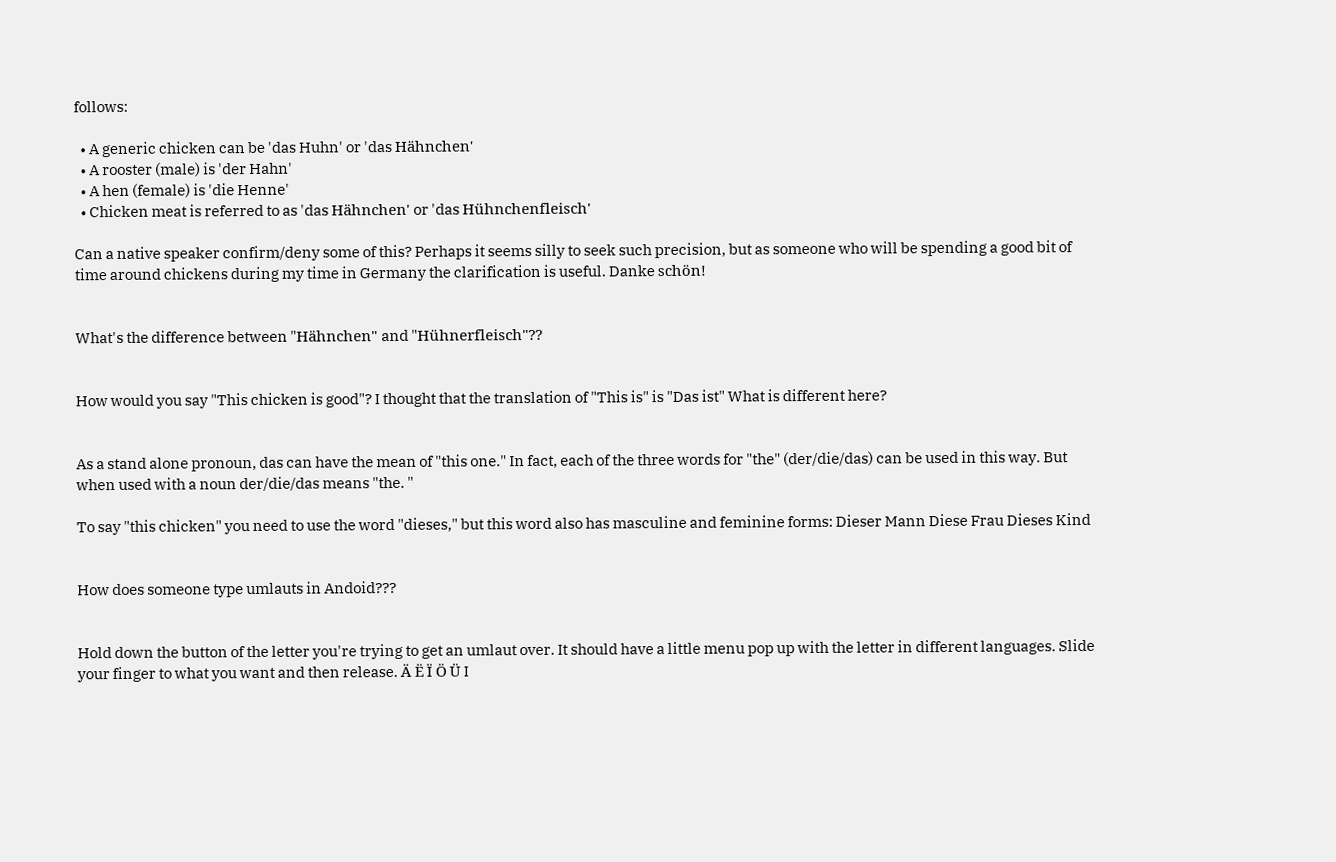follows:

  • A generic chicken can be 'das Huhn' or 'das Hähnchen'
  • A rooster (male) is 'der Hahn'
  • A hen (female) is 'die Henne'
  • Chicken meat is referred to as 'das Hähnchen' or 'das Hühnchenfleisch'

Can a native speaker confirm/deny some of this? Perhaps it seems silly to seek such precision, but as someone who will be spending a good bit of time around chickens during my time in Germany the clarification is useful. Danke schön!


What's the difference between "Hähnchen" and "Hühnerfleisch"??


How would you say "This chicken is good"? I thought that the translation of "This is" is "Das ist" What is different here?


As a stand alone pronoun, das can have the mean of "this one." In fact, each of the three words for "the" (der/die/das) can be used in this way. But when used with a noun der/die/das means "the. "

To say "this chicken" you need to use the word "dieses," but this word also has masculine and feminine forms: Dieser Mann Diese Frau Dieses Kind


How does someone type umlauts in Andoid???


Hold down the button of the letter you're trying to get an umlaut over. It should have a little menu pop up with the letter in different languages. Slide your finger to what you want and then release. Ä Ë Ï Ö Ü I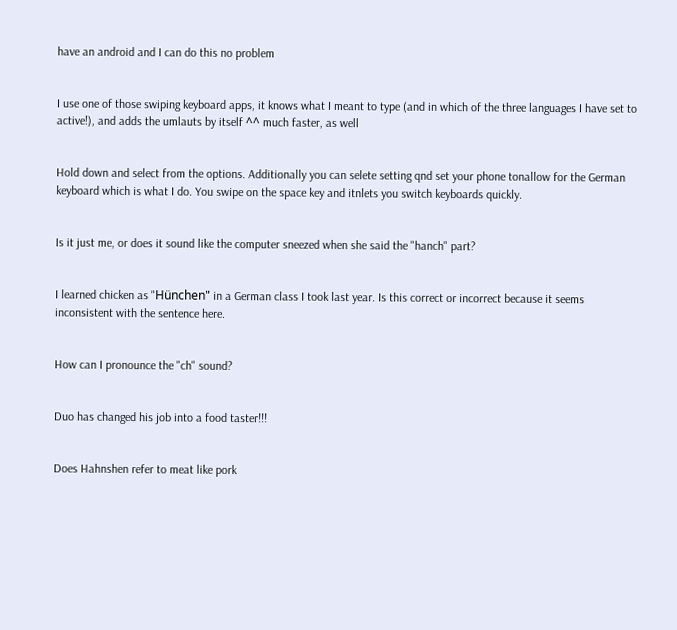have an android and I can do this no problem


I use one of those swiping keyboard apps, it knows what I meant to type (and in which of the three languages I have set to active!), and adds the umlauts by itself ^^ much faster, as well


Hold down and select from the options. Additionally you can selete setting qnd set your phone tonallow for the German keyboard which is what I do. You swipe on the space key and itnlets you switch keyboards quickly.


Is it just me, or does it sound like the computer sneezed when she said the "hanch" part?


I learned chicken as "Hünchen" in a German class I took last year. Is this correct or incorrect because it seems inconsistent with the sentence here.


How can I pronounce the "ch" sound?


Duo has changed his job into a food taster!!!


Does Hahnshen refer to meat like pork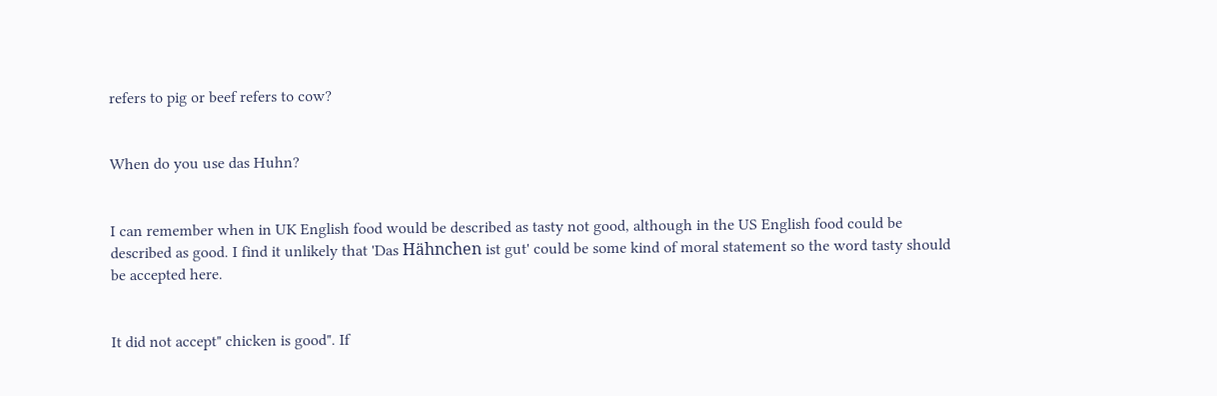refers to pig or beef refers to cow?


When do you use das Huhn?


I can remember when in UK English food would be described as tasty not good, although in the US English food could be described as good. I find it unlikely that 'Das Hähnchen ist gut' could be some kind of moral statement so the word tasty should be accepted here.


It did not accept" chicken is good". If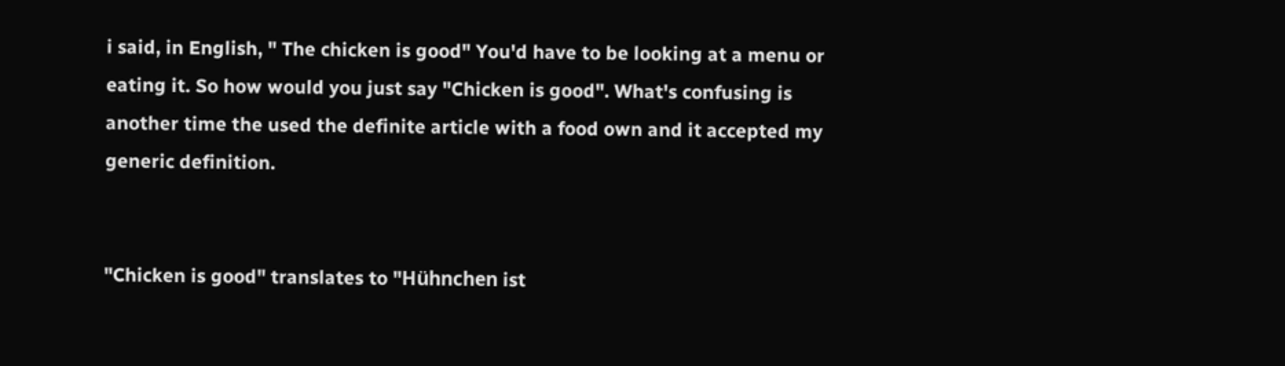i said, in English, " The chicken is good" You'd have to be looking at a menu or eating it. So how would you just say "Chicken is good". What's confusing is another time the used the definite article with a food own and it accepted my generic definition.


"Chicken is good" translates to "Hühnchen ist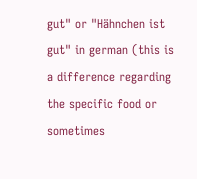gut" or "Hähnchen ist gut" in german (this is a difference regarding the specific food or sometimes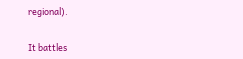regional).


It battles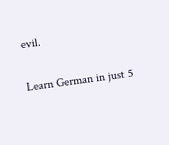evil.

Learn German in just 5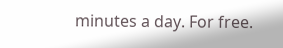minutes a day. For free.